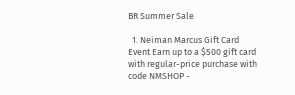BR Summer Sale

  1. Neiman Marcus Gift Card Event Earn up to a $500 gift card with regular-price purchase with code NMSHOP -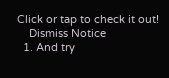Click or tap to check it out!
    Dismiss Notice
  1. And try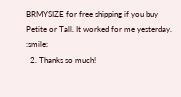BRMYSIZE for free shipping if you buy Petite or Tall. It worked for me yesterday. :smile:
  2. Thanks so much!